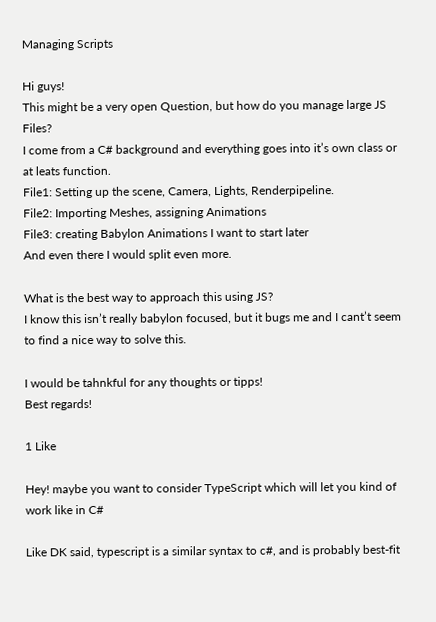Managing Scripts

Hi guys!
This might be a very open Question, but how do you manage large JS Files?
I come from a C# background and everything goes into it’s own class or at leats function.
File1: Setting up the scene, Camera, Lights, Renderpipeline.
File2: Importing Meshes, assigning Animations
File3: creating Babylon Animations I want to start later
And even there I would split even more.

What is the best way to approach this using JS?
I know this isn’t really babylon focused, but it bugs me and I cant’t seem to find a nice way to solve this.

I would be tahnkful for any thoughts or tipps!
Best regards!

1 Like

Hey! maybe you want to consider TypeScript which will let you kind of work like in C#

Like DK said, typescript is a similar syntax to c#, and is probably best-fit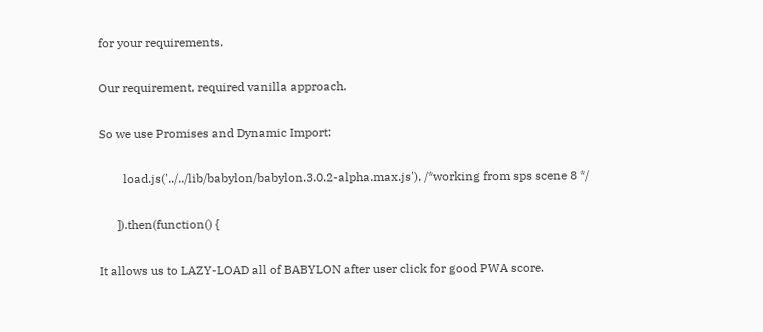for your requirements.

Our requirement, required vanilla approach.

So we use Promises and Dynamic Import:

        load.js('../../lib/babylon/babylon.3.0.2-alpha.max.js'), /*working from sps scene 8 */

      ]).then(function() {

It allows us to LAZY-LOAD all of BABYLON after user click for good PWA score.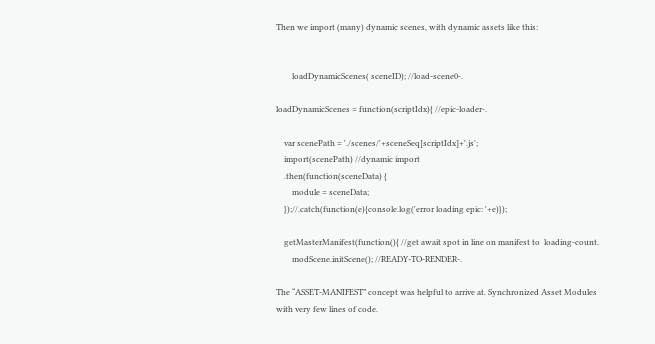Then we import (many) dynamic scenes, with dynamic assets like this:


        loadDynamicScenes( sceneID); //load-scene0-.

loadDynamicScenes = function(scriptIdx){ //epic-loader-.

    var scenePath = './scenes/'+sceneSeq[scriptIdx]+'.js';
    import(scenePath) //dynamic import
    .then(function(sceneData) {
        module = sceneData;
    });//.catch(function(e){console.log('error loading epic: '+e)});

    getMasterManifest(function(){ //get await spot in line on manifest to  loading-count.
        modScene.initScene(); //READY-TO-RENDER-.

The “ASSET-MANIFEST” concept was helpful to arrive at. Synchronized Asset Modules with very few lines of code.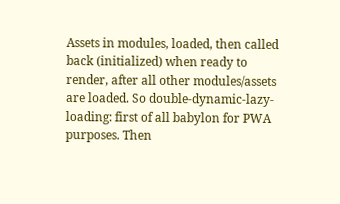Assets in modules, loaded, then called back (initialized) when ready to render, after all other modules/assets are loaded. So double-dynamic-lazy-loading: first of all babylon for PWA purposes. Then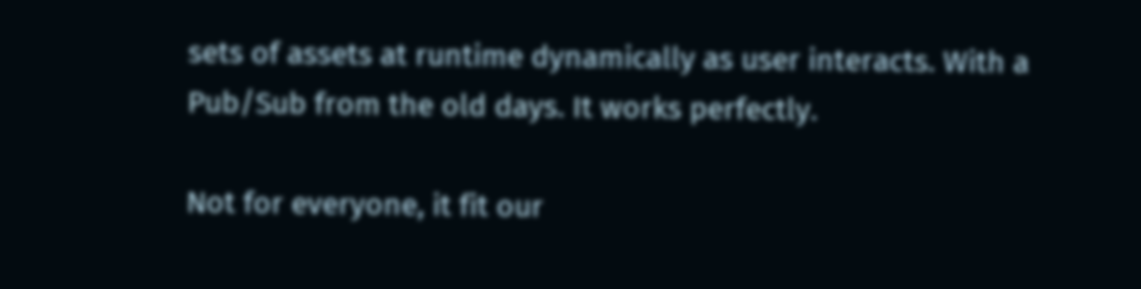sets of assets at runtime dynamically as user interacts. With a Pub/Sub from the old days. It works perfectly.

Not for everyone, it fit our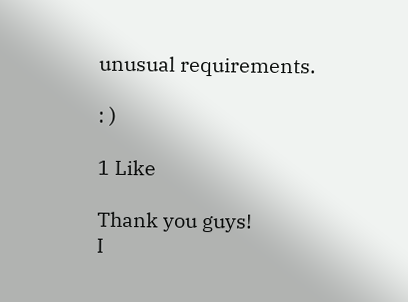unusual requirements.

: )

1 Like

Thank you guys!
I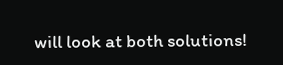will look at both solutions!